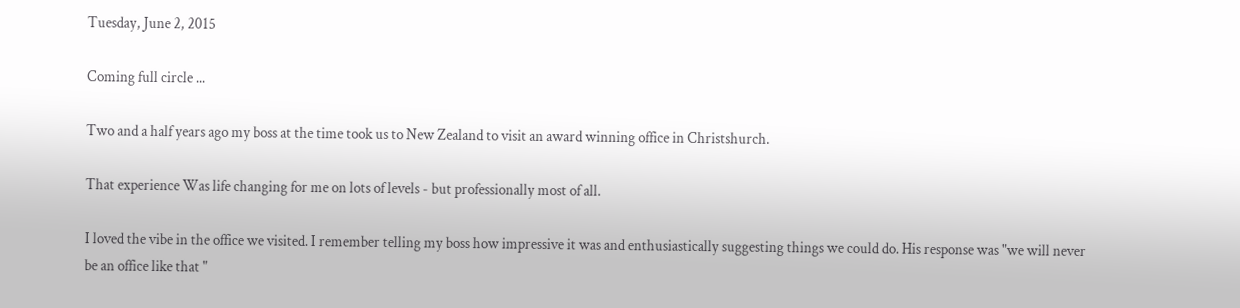Tuesday, June 2, 2015

Coming full circle ...

Two and a half years ago my boss at the time took us to New Zealand to visit an award winning office in Christshurch.

That experience Was life changing for me on lots of levels - but professionally most of all.

I loved the vibe in the office we visited. I remember telling my boss how impressive it was and enthusiastically suggesting things we could do. His response was "we will never be an office like that "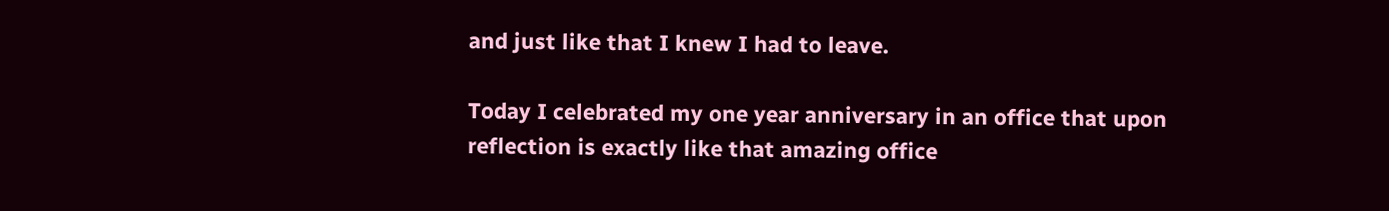and just like that I knew I had to leave.

Today I celebrated my one year anniversary in an office that upon reflection is exactly like that amazing office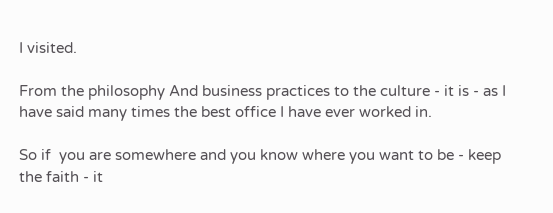I visited.

From the philosophy And business practices to the culture - it is - as I have said many times the best office I have ever worked in.

So if  you are somewhere and you know where you want to be - keep the faith - it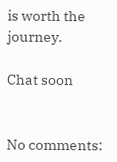is worth the journey.

Chat soon


No comments: